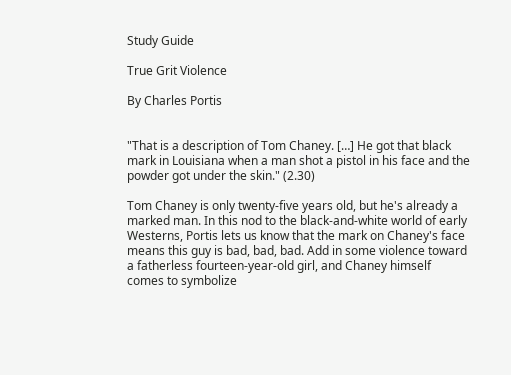Study Guide

True Grit Violence

By Charles Portis


"That is a description of Tom Chaney. […] He got that black mark in Louisiana when a man shot a pistol in his face and the powder got under the skin." (2.30)

Tom Chaney is only twenty-five years old, but he's already a marked man. In this nod to the black-and-white world of early Westerns, Portis lets us know that the mark on Chaney's face means this guy is bad, bad, bad. Add in some violence toward a fatherless fourteen-year-old girl, and Chaney himself comes to symbolize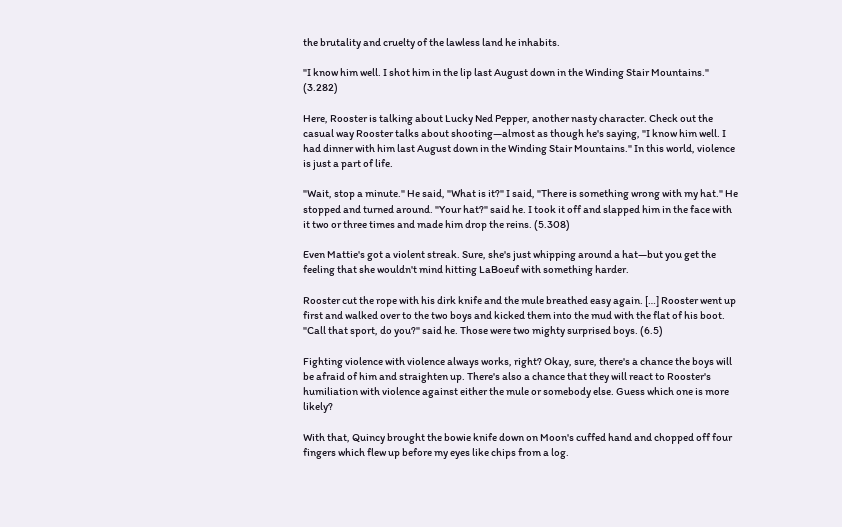the brutality and cruelty of the lawless land he inhabits.

"I know him well. I shot him in the lip last August down in the Winding Stair Mountains." (3.282)

Here, Rooster is talking about Lucky Ned Pepper, another nasty character. Check out the casual way Rooster talks about shooting—almost as though he's saying, "I know him well. I had dinner with him last August down in the Winding Stair Mountains." In this world, violence is just a part of life.

"Wait, stop a minute." He said, "What is it?" I said, "There is something wrong with my hat." He stopped and turned around. "Your hat?" said he. I took it off and slapped him in the face with it two or three times and made him drop the reins. (5.308)

Even Mattie's got a violent streak. Sure, she's just whipping around a hat—but you get the feeling that she wouldn't mind hitting LaBoeuf with something harder.

Rooster cut the rope with his dirk knife and the mule breathed easy again. […] Rooster went up first and walked over to the two boys and kicked them into the mud with the flat of his boot. "Call that sport, do you?" said he. Those were two mighty surprised boys. (6.5)

Fighting violence with violence always works, right? Okay, sure, there's a chance the boys will be afraid of him and straighten up. There's also a chance that they will react to Rooster's humiliation with violence against either the mule or somebody else. Guess which one is more likely?

With that, Quincy brought the bowie knife down on Moon's cuffed hand and chopped off four fingers which flew up before my eyes like chips from a log.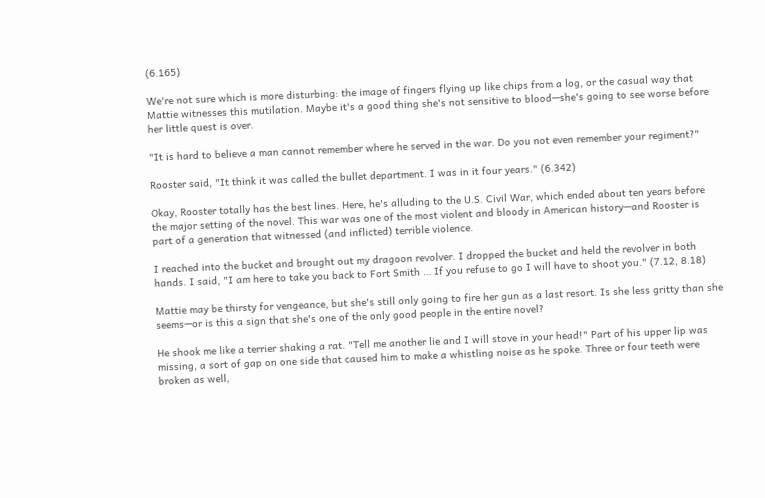(6.165)

We're not sure which is more disturbing: the image of fingers flying up like chips from a log, or the casual way that Mattie witnesses this mutilation. Maybe it's a good thing she's not sensitive to blood—she's going to see worse before her little quest is over.

"It is hard to believe a man cannot remember where he served in the war. Do you not even remember your regiment?"

Rooster said, "It think it was called the bullet department. I was in it four years." (6.342)

Okay, Rooster totally has the best lines. Here, he's alluding to the U.S. Civil War, which ended about ten years before the major setting of the novel. This war was one of the most violent and bloody in American history—and Rooster is part of a generation that witnessed (and inflicted) terrible violence.

I reached into the bucket and brought out my dragoon revolver. I dropped the bucket and held the revolver in both hands. I said, "I am here to take you back to Fort Smith … If you refuse to go I will have to shoot you." (7.12, 8.18)

Mattie may be thirsty for vengeance, but she's still only going to fire her gun as a last resort. Is she less gritty than she seems—or is this a sign that she's one of the only good people in the entire novel?

He shook me like a terrier shaking a rat. "Tell me another lie and I will stove in your head!" Part of his upper lip was missing, a sort of gap on one side that caused him to make a whistling noise as he spoke. Three or four teeth were broken as well,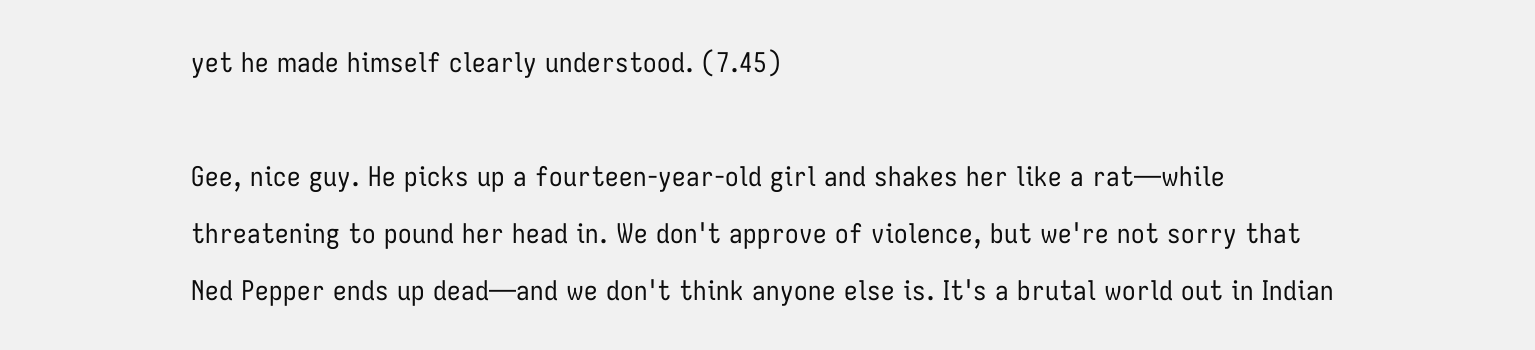yet he made himself clearly understood. (7.45)

Gee, nice guy. He picks up a fourteen-year-old girl and shakes her like a rat—while threatening to pound her head in. We don't approve of violence, but we're not sorry that Ned Pepper ends up dead—and we don't think anyone else is. It's a brutal world out in Indian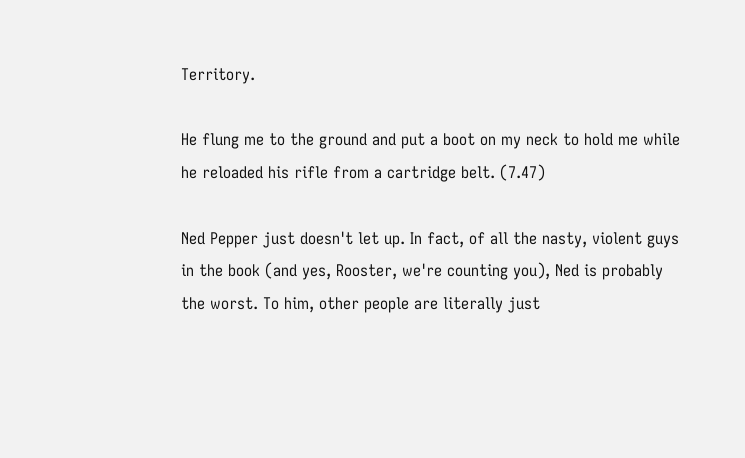Territory.

He flung me to the ground and put a boot on my neck to hold me while he reloaded his rifle from a cartridge belt. (7.47)

Ned Pepper just doesn't let up. In fact, of all the nasty, violent guys in the book (and yes, Rooster, we're counting you), Ned is probably the worst. To him, other people are literally just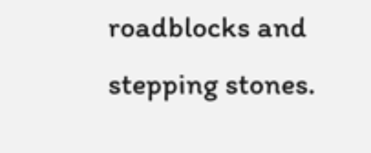roadblocks and stepping stones.